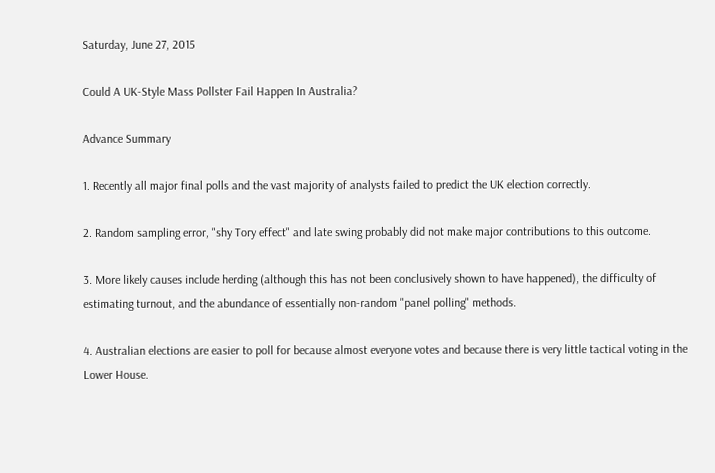Saturday, June 27, 2015

Could A UK-Style Mass Pollster Fail Happen In Australia?

Advance Summary

1. Recently all major final polls and the vast majority of analysts failed to predict the UK election correctly.

2. Random sampling error, "shy Tory effect" and late swing probably did not make major contributions to this outcome.

3. More likely causes include herding (although this has not been conclusively shown to have happened), the difficulty of estimating turnout, and the abundance of essentially non-random "panel polling" methods.

4. Australian elections are easier to poll for because almost everyone votes and because there is very little tactical voting in the Lower House.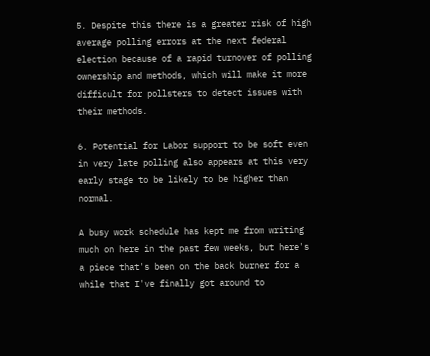5. Despite this there is a greater risk of high average polling errors at the next federal election because of a rapid turnover of polling ownership and methods, which will make it more difficult for pollsters to detect issues with their methods.

6. Potential for Labor support to be soft even in very late polling also appears at this very early stage to be likely to be higher than normal.

A busy work schedule has kept me from writing much on here in the past few weeks, but here's a piece that's been on the back burner for a while that I've finally got around to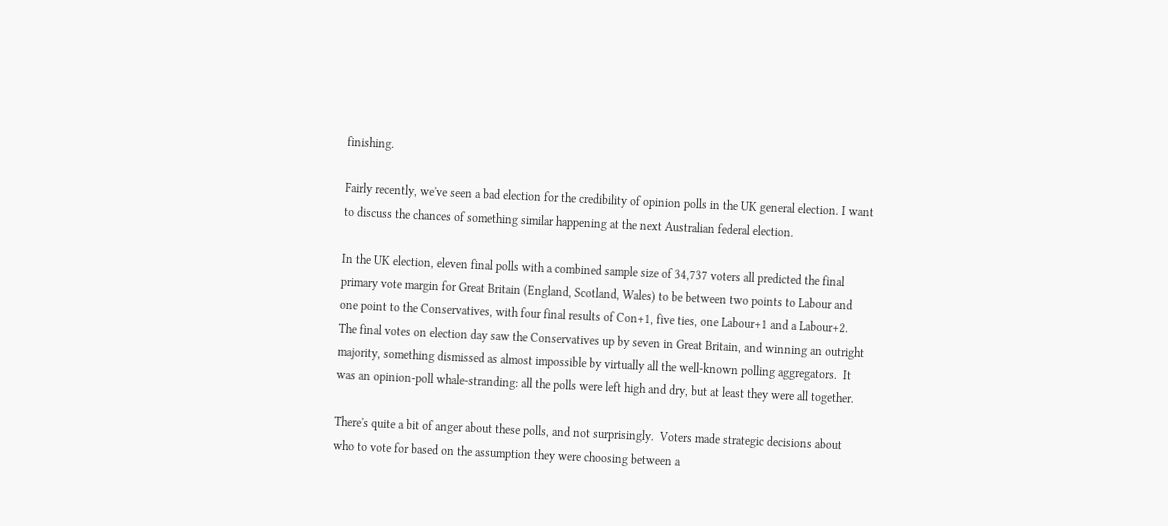finishing.

Fairly recently, we've seen a bad election for the credibility of opinion polls in the UK general election. I want to discuss the chances of something similar happening at the next Australian federal election.

In the UK election, eleven final polls with a combined sample size of 34,737 voters all predicted the final primary vote margin for Great Britain (England, Scotland, Wales) to be between two points to Labour and one point to the Conservatives, with four final results of Con+1, five ties, one Labour+1 and a Labour+2.  The final votes on election day saw the Conservatives up by seven in Great Britain, and winning an outright majority, something dismissed as almost impossible by virtually all the well-known polling aggregators.  It was an opinion-poll whale-stranding: all the polls were left high and dry, but at least they were all together.

There's quite a bit of anger about these polls, and not surprisingly.  Voters made strategic decisions about who to vote for based on the assumption they were choosing between a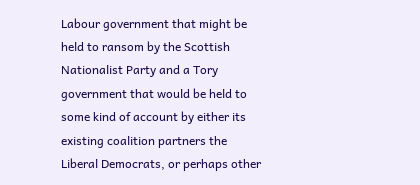Labour government that might be held to ransom by the Scottish Nationalist Party and a Tory government that would be held to some kind of account by either its existing coalition partners the Liberal Democrats, or perhaps other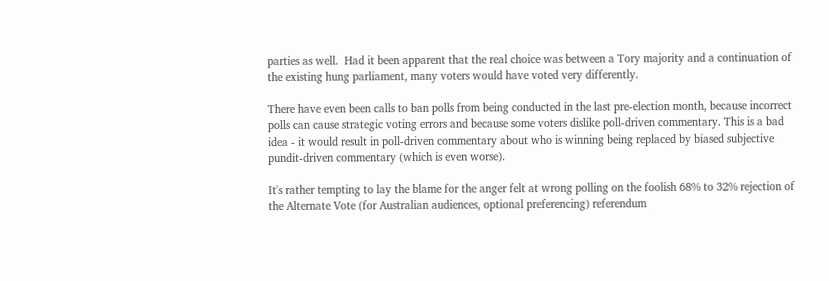parties as well.  Had it been apparent that the real choice was between a Tory majority and a continuation of the existing hung parliament, many voters would have voted very differently.

There have even been calls to ban polls from being conducted in the last pre-election month, because incorrect polls can cause strategic voting errors and because some voters dislike poll-driven commentary. This is a bad idea - it would result in poll-driven commentary about who is winning being replaced by biased subjective pundit-driven commentary (which is even worse).

It's rather tempting to lay the blame for the anger felt at wrong polling on the foolish 68% to 32% rejection of the Alternate Vote (for Australian audiences, optional preferencing) referendum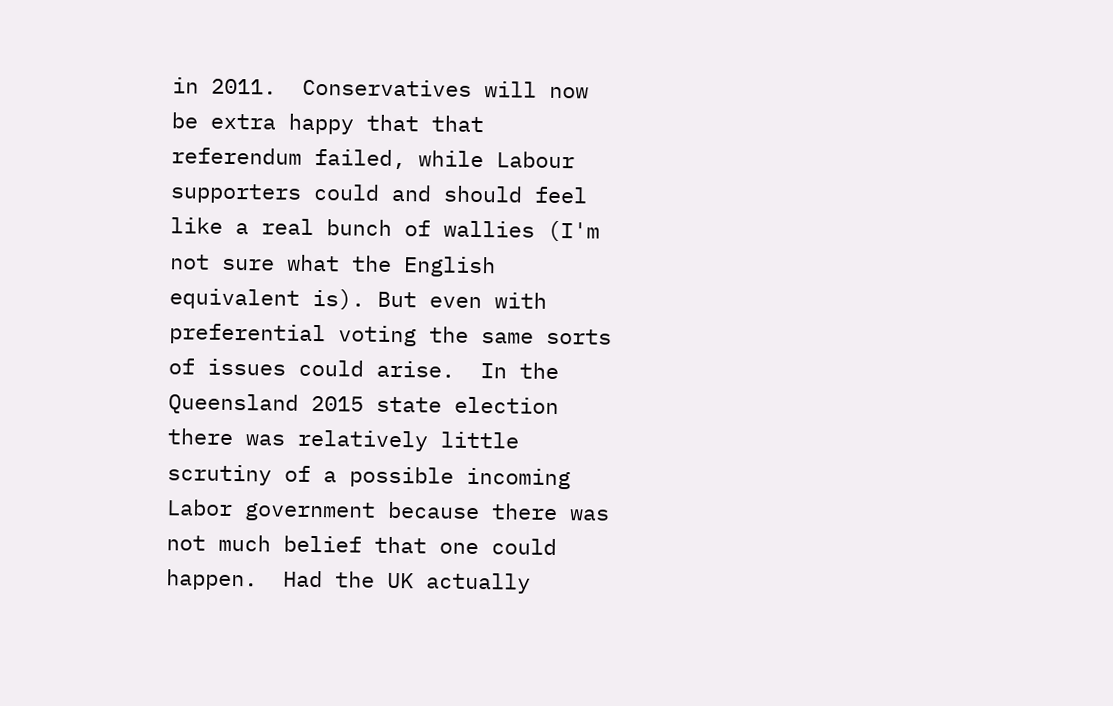in 2011.  Conservatives will now be extra happy that that referendum failed, while Labour supporters could and should feel like a real bunch of wallies (I'm not sure what the English equivalent is). But even with preferential voting the same sorts of issues could arise.  In the Queensland 2015 state election there was relatively little scrutiny of a possible incoming Labor government because there was not much belief that one could happen.  Had the UK actually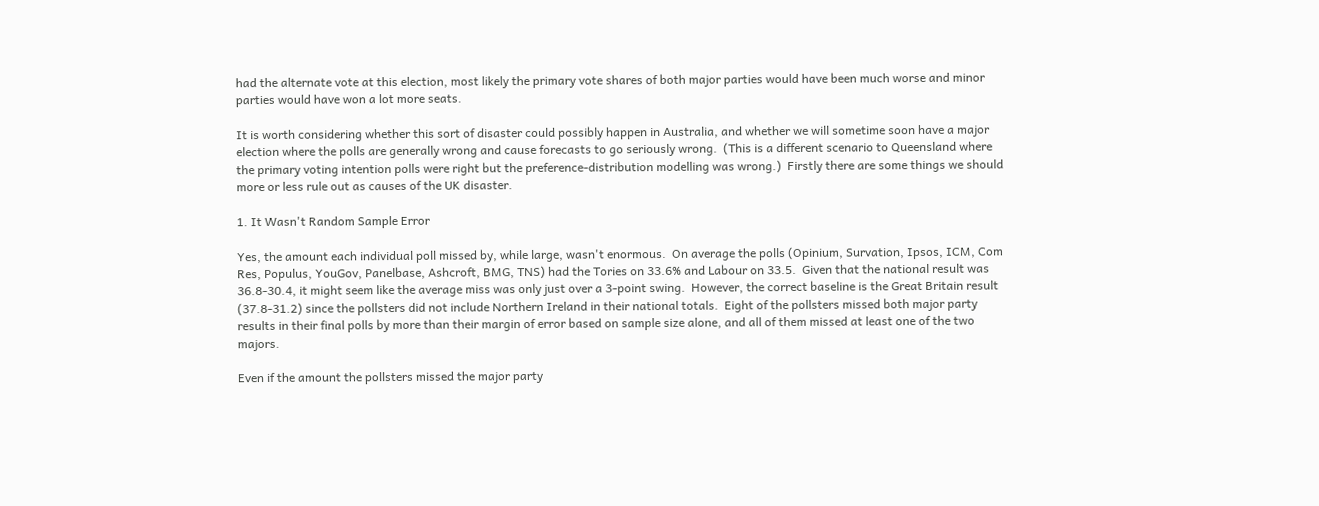had the alternate vote at this election, most likely the primary vote shares of both major parties would have been much worse and minor parties would have won a lot more seats.

It is worth considering whether this sort of disaster could possibly happen in Australia, and whether we will sometime soon have a major election where the polls are generally wrong and cause forecasts to go seriously wrong.  (This is a different scenario to Queensland where the primary voting intention polls were right but the preference-distribution modelling was wrong.)  Firstly there are some things we should more or less rule out as causes of the UK disaster.

1. It Wasn't Random Sample Error

Yes, the amount each individual poll missed by, while large, wasn't enormous.  On average the polls (Opinium, Survation, Ipsos, ICM, Com Res, Populus, YouGov, Panelbase, Ashcroft, BMG, TNS) had the Tories on 33.6% and Labour on 33.5.  Given that the national result was 36.8-30.4, it might seem like the average miss was only just over a 3-point swing.  However, the correct baseline is the Great Britain result (37.8-31.2) since the pollsters did not include Northern Ireland in their national totals.  Eight of the pollsters missed both major party results in their final polls by more than their margin of error based on sample size alone, and all of them missed at least one of the two majors.

Even if the amount the pollsters missed the major party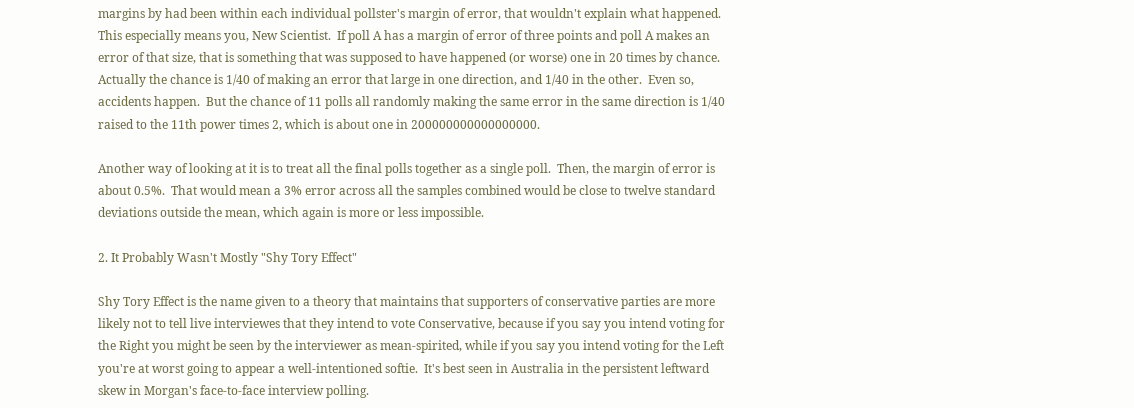margins by had been within each individual pollster's margin of error, that wouldn't explain what happened.  This especially means you, New Scientist.  If poll A has a margin of error of three points and poll A makes an error of that size, that is something that was supposed to have happened (or worse) one in 20 times by chance.  Actually the chance is 1/40 of making an error that large in one direction, and 1/40 in the other.  Even so, accidents happen.  But the chance of 11 polls all randomly making the same error in the same direction is 1/40 raised to the 11th power times 2, which is about one in 200000000000000000.

Another way of looking at it is to treat all the final polls together as a single poll.  Then, the margin of error is about 0.5%.  That would mean a 3% error across all the samples combined would be close to twelve standard deviations outside the mean, which again is more or less impossible.

2. It Probably Wasn't Mostly "Shy Tory Effect"

Shy Tory Effect is the name given to a theory that maintains that supporters of conservative parties are more likely not to tell live interviewes that they intend to vote Conservative, because if you say you intend voting for the Right you might be seen by the interviewer as mean-spirited, while if you say you intend voting for the Left you're at worst going to appear a well-intentioned softie.  It's best seen in Australia in the persistent leftward skew in Morgan's face-to-face interview polling.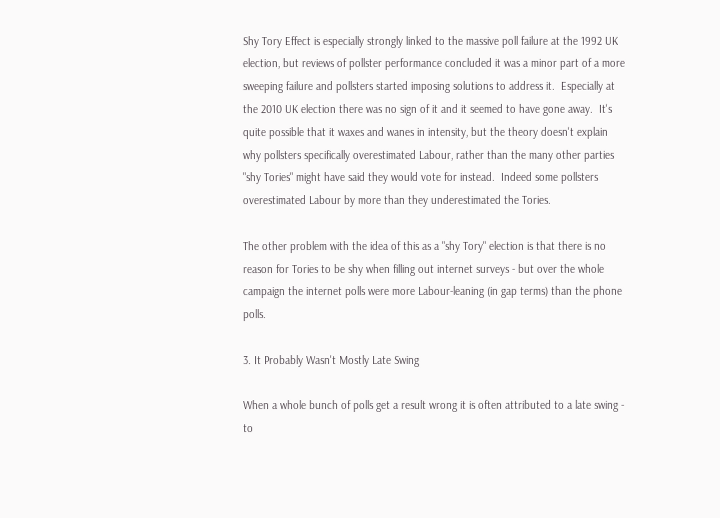Shy Tory Effect is especially strongly linked to the massive poll failure at the 1992 UK election, but reviews of pollster performance concluded it was a minor part of a more sweeping failure and pollsters started imposing solutions to address it.  Especially at the 2010 UK election there was no sign of it and it seemed to have gone away.  It's quite possible that it waxes and wanes in intensity, but the theory doesn't explain why pollsters specifically overestimated Labour, rather than the many other parties "shy Tories" might have said they would vote for instead.  Indeed some pollsters overestimated Labour by more than they underestimated the Tories.

The other problem with the idea of this as a "shy Tory" election is that there is no reason for Tories to be shy when filling out internet surveys - but over the whole campaign the internet polls were more Labour-leaning (in gap terms) than the phone polls.

3. It Probably Wasn't Mostly Late Swing

When a whole bunch of polls get a result wrong it is often attributed to a late swing - to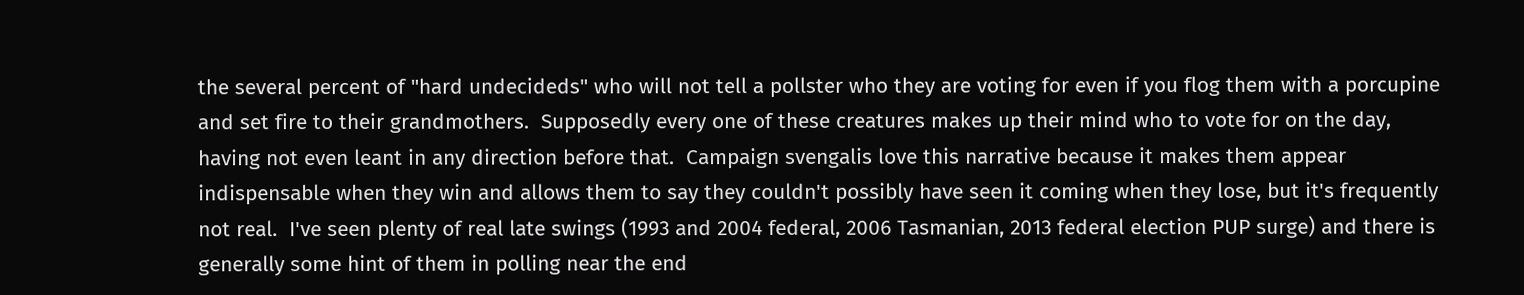the several percent of "hard undecideds" who will not tell a pollster who they are voting for even if you flog them with a porcupine and set fire to their grandmothers.  Supposedly every one of these creatures makes up their mind who to vote for on the day, having not even leant in any direction before that.  Campaign svengalis love this narrative because it makes them appear indispensable when they win and allows them to say they couldn't possibly have seen it coming when they lose, but it's frequently not real.  I've seen plenty of real late swings (1993 and 2004 federal, 2006 Tasmanian, 2013 federal election PUP surge) and there is generally some hint of them in polling near the end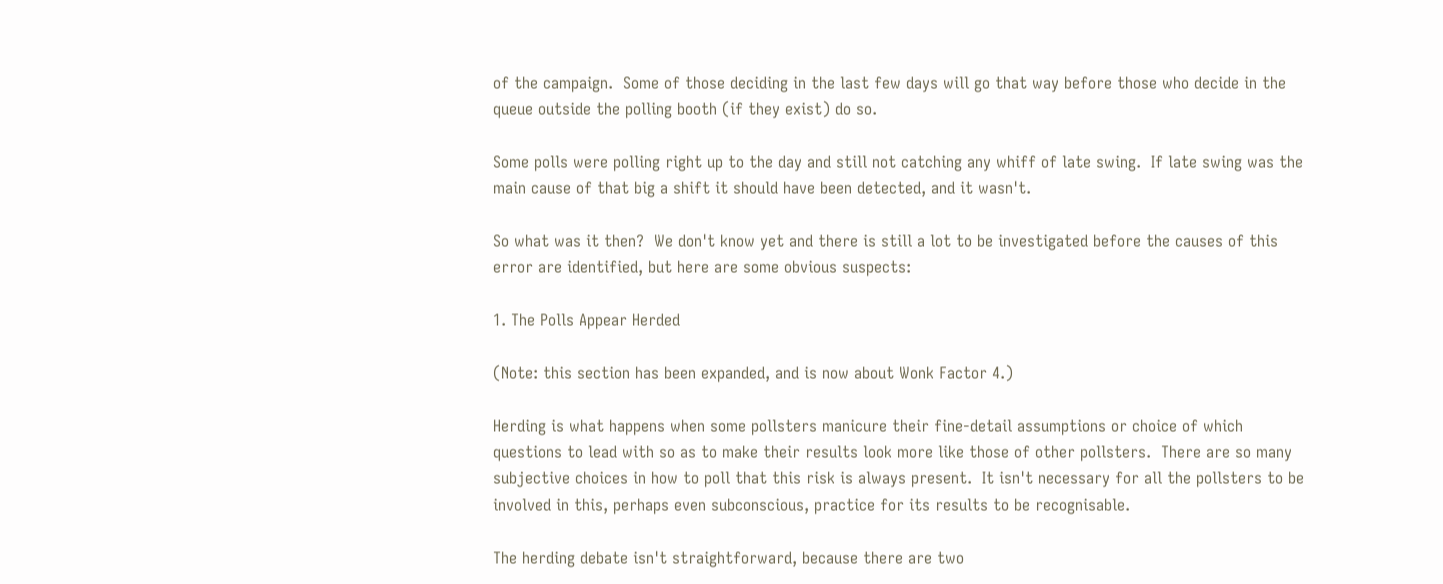of the campaign.  Some of those deciding in the last few days will go that way before those who decide in the queue outside the polling booth (if they exist) do so.

Some polls were polling right up to the day and still not catching any whiff of late swing.  If late swing was the main cause of that big a shift it should have been detected, and it wasn't.

So what was it then?  We don't know yet and there is still a lot to be investigated before the causes of this error are identified, but here are some obvious suspects:

1. The Polls Appear Herded

(Note: this section has been expanded, and is now about Wonk Factor 4.)

Herding is what happens when some pollsters manicure their fine-detail assumptions or choice of which questions to lead with so as to make their results look more like those of other pollsters.  There are so many subjective choices in how to poll that this risk is always present.  It isn't necessary for all the pollsters to be involved in this, perhaps even subconscious, practice for its results to be recognisable.

The herding debate isn't straightforward, because there are two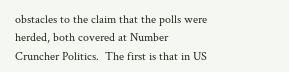obstacles to the claim that the polls were herded, both covered at Number Cruncher Politics.  The first is that in US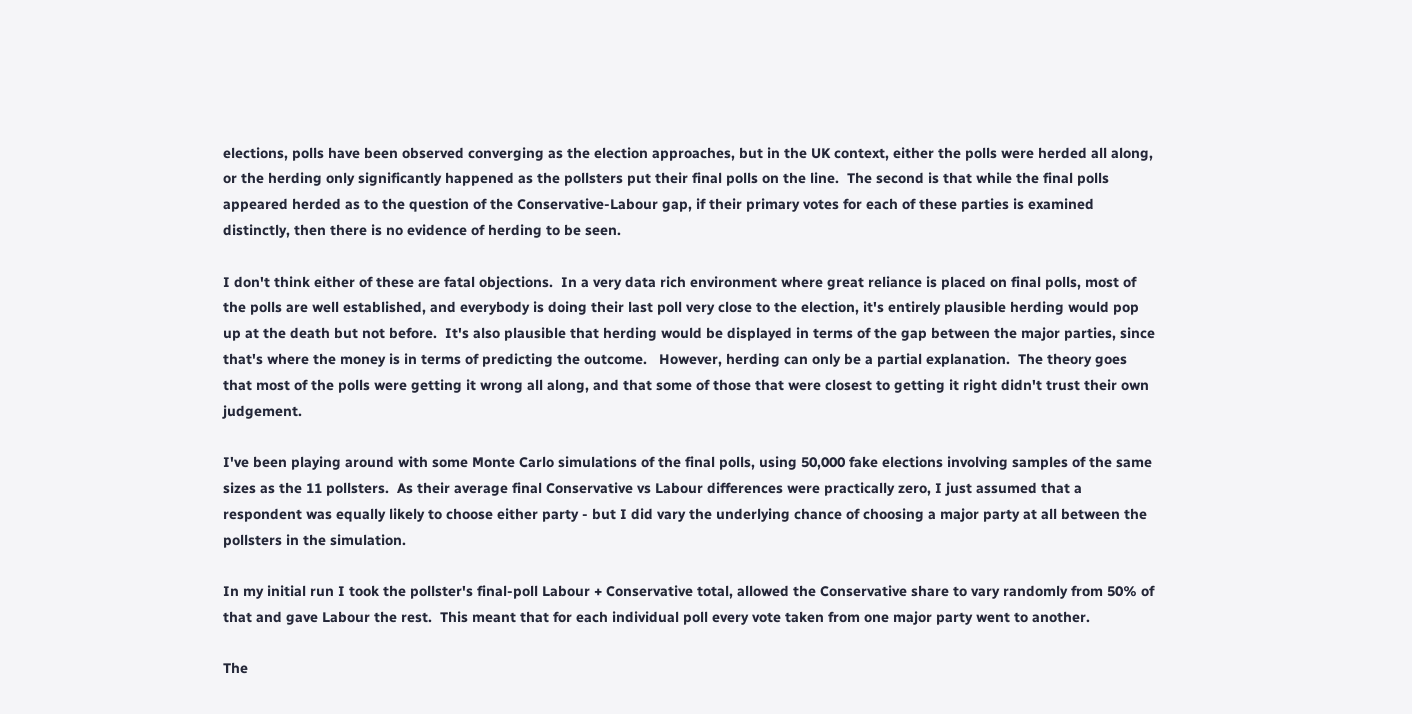elections, polls have been observed converging as the election approaches, but in the UK context, either the polls were herded all along, or the herding only significantly happened as the pollsters put their final polls on the line.  The second is that while the final polls appeared herded as to the question of the Conservative-Labour gap, if their primary votes for each of these parties is examined distinctly, then there is no evidence of herding to be seen.

I don't think either of these are fatal objections.  In a very data rich environment where great reliance is placed on final polls, most of the polls are well established, and everybody is doing their last poll very close to the election, it's entirely plausible herding would pop up at the death but not before.  It's also plausible that herding would be displayed in terms of the gap between the major parties, since that's where the money is in terms of predicting the outcome.   However, herding can only be a partial explanation.  The theory goes that most of the polls were getting it wrong all along, and that some of those that were closest to getting it right didn't trust their own judgement.

I've been playing around with some Monte Carlo simulations of the final polls, using 50,000 fake elections involving samples of the same sizes as the 11 pollsters.  As their average final Conservative vs Labour differences were practically zero, I just assumed that a respondent was equally likely to choose either party - but I did vary the underlying chance of choosing a major party at all between the pollsters in the simulation.

In my initial run I took the pollster's final-poll Labour + Conservative total, allowed the Conservative share to vary randomly from 50% of that and gave Labour the rest.  This meant that for each individual poll every vote taken from one major party went to another.

The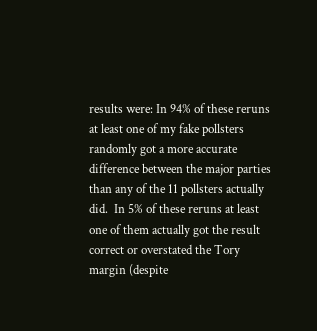results were: In 94% of these reruns at least one of my fake pollsters randomly got a more accurate difference between the major parties than any of the 11 pollsters actually did.  In 5% of these reruns at least one of them actually got the result correct or overstated the Tory margin (despite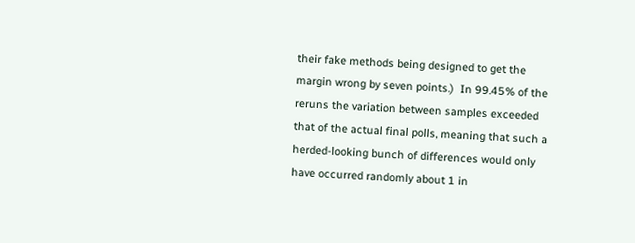their fake methods being designed to get the margin wrong by seven points.)  In 99.45% of the reruns the variation between samples exceeded that of the actual final polls, meaning that such a herded-looking bunch of differences would only have occurred randomly about 1 in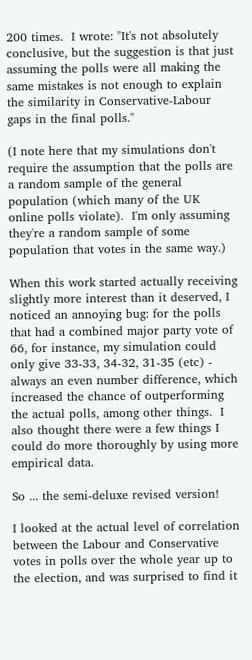200 times.  I wrote: "It's not absolutely conclusive, but the suggestion is that just assuming the polls were all making the same mistakes is not enough to explain the similarity in Conservative-Labour gaps in the final polls."

(I note here that my simulations don't require the assumption that the polls are a random sample of the general population (which many of the UK online polls violate).  I'm only assuming they're a random sample of some population that votes in the same way.)

When this work started actually receiving slightly more interest than it deserved, I noticed an annoying bug: for the polls that had a combined major party vote of 66, for instance, my simulation could only give 33-33, 34-32, 31-35 (etc) - always an even number difference, which increased the chance of outperforming the actual polls, among other things.  I also thought there were a few things I could do more thoroughly by using more empirical data.

So ... the semi-deluxe revised version!

I looked at the actual level of correlation between the Labour and Conservative votes in polls over the whole year up to the election, and was surprised to find it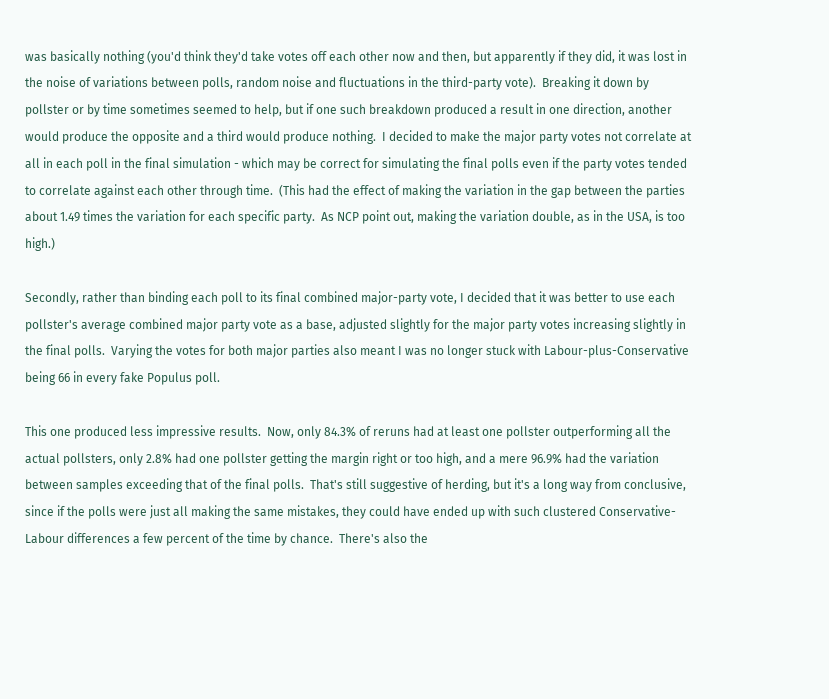was basically nothing (you'd think they'd take votes off each other now and then, but apparently if they did, it was lost in the noise of variations between polls, random noise and fluctuations in the third-party vote).  Breaking it down by pollster or by time sometimes seemed to help, but if one such breakdown produced a result in one direction, another would produce the opposite and a third would produce nothing.  I decided to make the major party votes not correlate at all in each poll in the final simulation - which may be correct for simulating the final polls even if the party votes tended to correlate against each other through time.  (This had the effect of making the variation in the gap between the parties about 1.49 times the variation for each specific party.  As NCP point out, making the variation double, as in the USA, is too high.)

Secondly, rather than binding each poll to its final combined major-party vote, I decided that it was better to use each pollster's average combined major party vote as a base, adjusted slightly for the major party votes increasing slightly in the final polls.  Varying the votes for both major parties also meant I was no longer stuck with Labour-plus-Conservative being 66 in every fake Populus poll.

This one produced less impressive results.  Now, only 84.3% of reruns had at least one pollster outperforming all the actual pollsters, only 2.8% had one pollster getting the margin right or too high, and a mere 96.9% had the variation between samples exceeding that of the final polls.  That's still suggestive of herding, but it's a long way from conclusive, since if the polls were just all making the same mistakes, they could have ended up with such clustered Conservative-Labour differences a few percent of the time by chance.  There's also the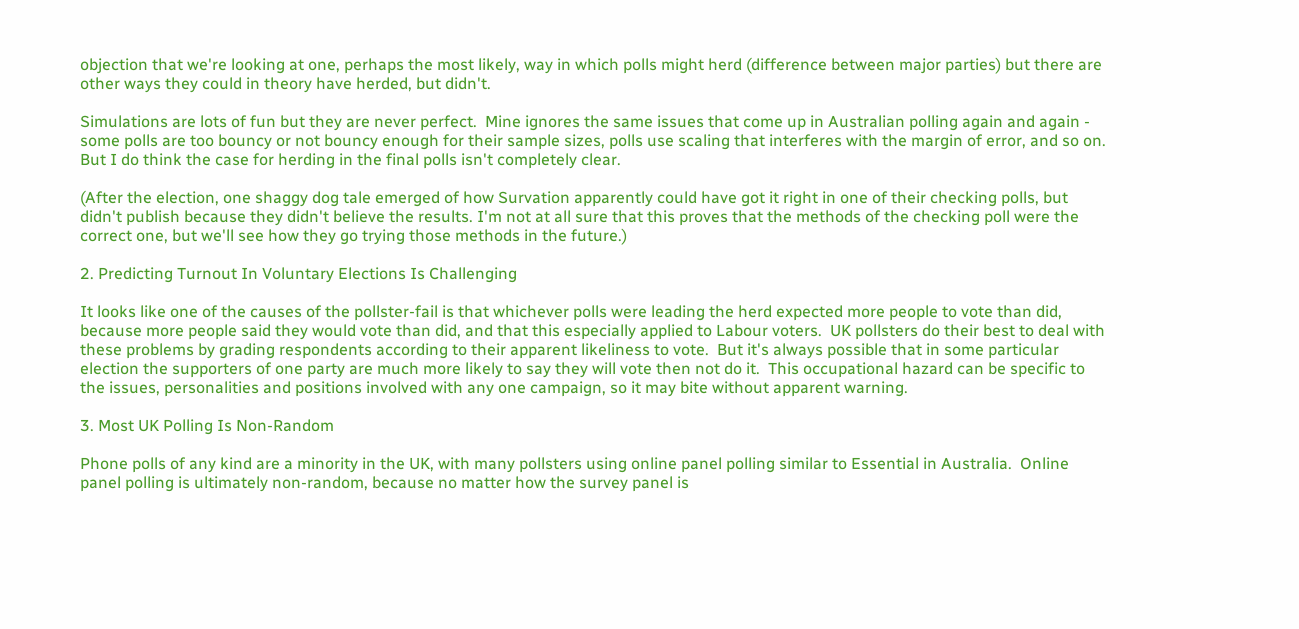objection that we're looking at one, perhaps the most likely, way in which polls might herd (difference between major parties) but there are other ways they could in theory have herded, but didn't.

Simulations are lots of fun but they are never perfect.  Mine ignores the same issues that come up in Australian polling again and again - some polls are too bouncy or not bouncy enough for their sample sizes, polls use scaling that interferes with the margin of error, and so on.  But I do think the case for herding in the final polls isn't completely clear.

(After the election, one shaggy dog tale emerged of how Survation apparently could have got it right in one of their checking polls, but didn't publish because they didn't believe the results. I'm not at all sure that this proves that the methods of the checking poll were the correct one, but we'll see how they go trying those methods in the future.)

2. Predicting Turnout In Voluntary Elections Is Challenging

It looks like one of the causes of the pollster-fail is that whichever polls were leading the herd expected more people to vote than did, because more people said they would vote than did, and that this especially applied to Labour voters.  UK pollsters do their best to deal with these problems by grading respondents according to their apparent likeliness to vote.  But it's always possible that in some particular election the supporters of one party are much more likely to say they will vote then not do it.  This occupational hazard can be specific to the issues, personalities and positions involved with any one campaign, so it may bite without apparent warning.

3. Most UK Polling Is Non-Random

Phone polls of any kind are a minority in the UK, with many pollsters using online panel polling similar to Essential in Australia.  Online panel polling is ultimately non-random, because no matter how the survey panel is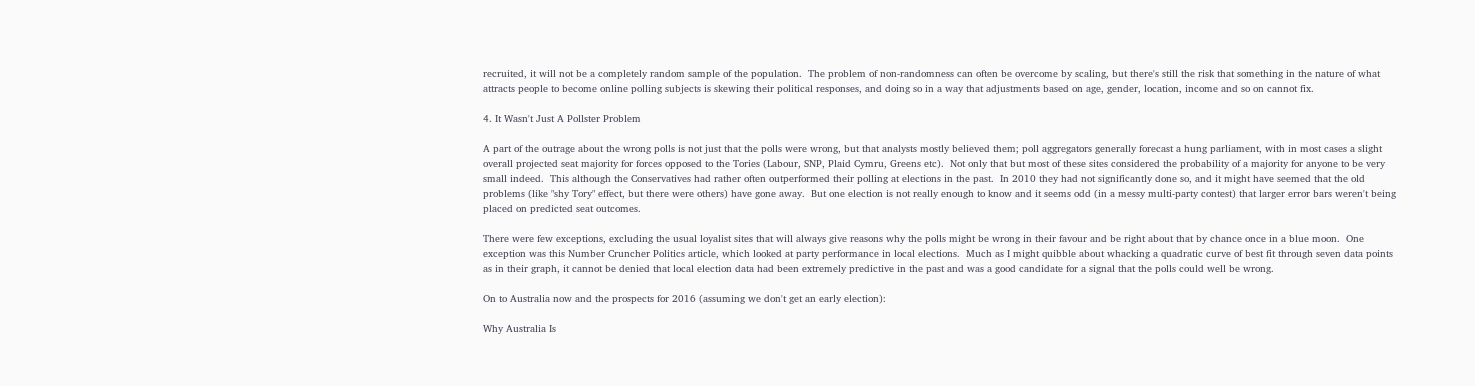recruited, it will not be a completely random sample of the population.  The problem of non-randomness can often be overcome by scaling, but there's still the risk that something in the nature of what attracts people to become online polling subjects is skewing their political responses, and doing so in a way that adjustments based on age, gender, location, income and so on cannot fix.

4. It Wasn't Just A Pollster Problem

A part of the outrage about the wrong polls is not just that the polls were wrong, but that analysts mostly believed them; poll aggregators generally forecast a hung parliament, with in most cases a slight overall projected seat majority for forces opposed to the Tories (Labour, SNP, Plaid Cymru, Greens etc).  Not only that but most of these sites considered the probability of a majority for anyone to be very small indeed.  This although the Conservatives had rather often outperformed their polling at elections in the past.  In 2010 they had not significantly done so, and it might have seemed that the old problems (like "shy Tory" effect, but there were others) have gone away.  But one election is not really enough to know and it seems odd (in a messy multi-party contest) that larger error bars weren't being placed on predicted seat outcomes.

There were few exceptions, excluding the usual loyalist sites that will always give reasons why the polls might be wrong in their favour and be right about that by chance once in a blue moon.  One exception was this Number Cruncher Politics article, which looked at party performance in local elections.  Much as I might quibble about whacking a quadratic curve of best fit through seven data points as in their graph, it cannot be denied that local election data had been extremely predictive in the past and was a good candidate for a signal that the polls could well be wrong.

On to Australia now and the prospects for 2016 (assuming we don't get an early election):

Why Australia Is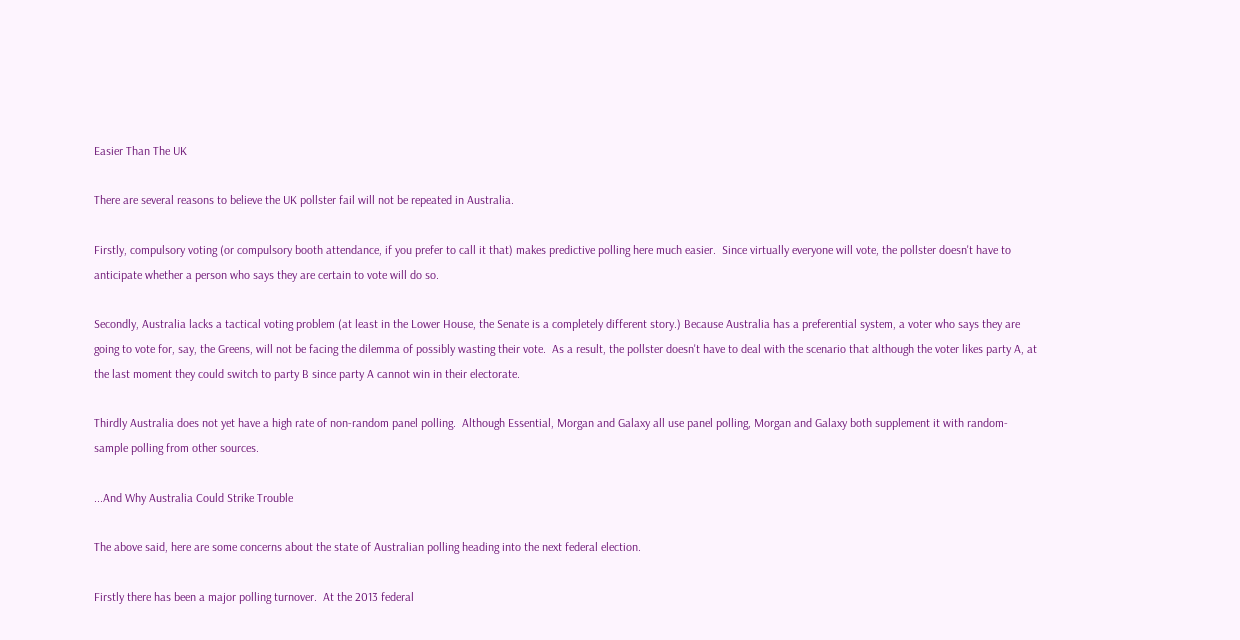Easier Than The UK

There are several reasons to believe the UK pollster fail will not be repeated in Australia.

Firstly, compulsory voting (or compulsory booth attendance, if you prefer to call it that) makes predictive polling here much easier.  Since virtually everyone will vote, the pollster doesn't have to anticipate whether a person who says they are certain to vote will do so.

Secondly, Australia lacks a tactical voting problem (at least in the Lower House, the Senate is a completely different story.) Because Australia has a preferential system, a voter who says they are going to vote for, say, the Greens, will not be facing the dilemma of possibly wasting their vote.  As a result, the pollster doesn't have to deal with the scenario that although the voter likes party A, at the last moment they could switch to party B since party A cannot win in their electorate.

Thirdly Australia does not yet have a high rate of non-random panel polling.  Although Essential, Morgan and Galaxy all use panel polling, Morgan and Galaxy both supplement it with random-sample polling from other sources.

...And Why Australia Could Strike Trouble

The above said, here are some concerns about the state of Australian polling heading into the next federal election.

Firstly there has been a major polling turnover.  At the 2013 federal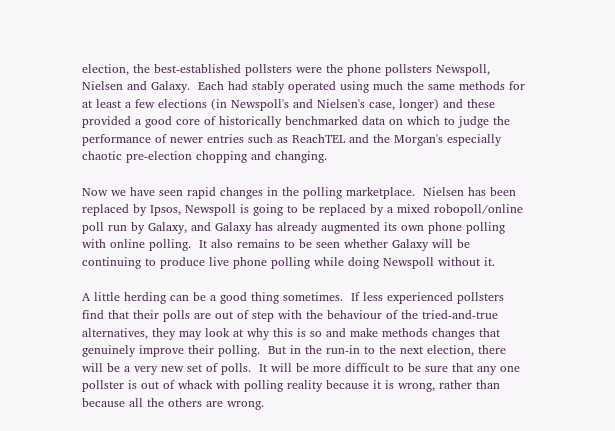election, the best-established pollsters were the phone pollsters Newspoll, Nielsen and Galaxy.  Each had stably operated using much the same methods for at least a few elections (in Newspoll's and Nielsen's case, longer) and these provided a good core of historically benchmarked data on which to judge the performance of newer entries such as ReachTEL and the Morgan's especially chaotic pre-election chopping and changing.

Now we have seen rapid changes in the polling marketplace.  Nielsen has been replaced by Ipsos, Newspoll is going to be replaced by a mixed robopoll/online poll run by Galaxy, and Galaxy has already augmented its own phone polling with online polling.  It also remains to be seen whether Galaxy will be continuing to produce live phone polling while doing Newspoll without it.

A little herding can be a good thing sometimes.  If less experienced pollsters find that their polls are out of step with the behaviour of the tried-and-true alternatives, they may look at why this is so and make methods changes that genuinely improve their polling.  But in the run-in to the next election, there will be a very new set of polls.  It will be more difficult to be sure that any one pollster is out of whack with polling reality because it is wrong, rather than because all the others are wrong.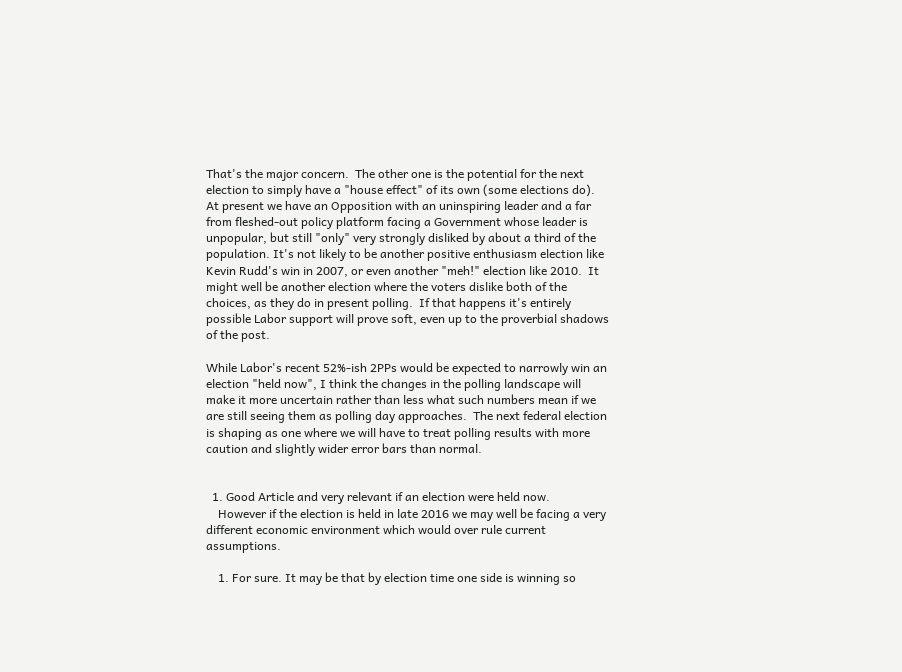That's the major concern.  The other one is the potential for the next election to simply have a "house effect" of its own (some elections do).  At present we have an Opposition with an uninspiring leader and a far from fleshed-out policy platform facing a Government whose leader is unpopular, but still "only" very strongly disliked by about a third of the population. It's not likely to be another positive enthusiasm election like Kevin Rudd's win in 2007, or even another "meh!" election like 2010.  It might well be another election where the voters dislike both of the choices, as they do in present polling.  If that happens it's entirely possible Labor support will prove soft, even up to the proverbial shadows of the post.

While Labor's recent 52%-ish 2PPs would be expected to narrowly win an election "held now", I think the changes in the polling landscape will make it more uncertain rather than less what such numbers mean if we are still seeing them as polling day approaches.  The next federal election is shaping as one where we will have to treat polling results with more caution and slightly wider error bars than normal.


  1. Good Article and very relevant if an election were held now.
    However if the election is held in late 2016 we may well be facing a very different economic environment which would over rule current assumptions.

    1. For sure. It may be that by election time one side is winning so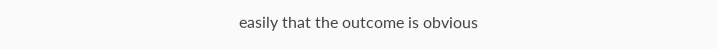easily that the outcome is obvious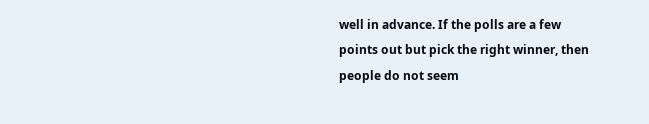well in advance. If the polls are a few points out but pick the right winner, then people do not seem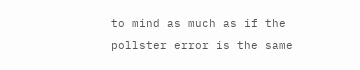to mind as much as if the pollster error is the same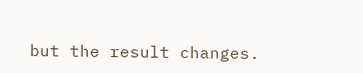but the result changes.